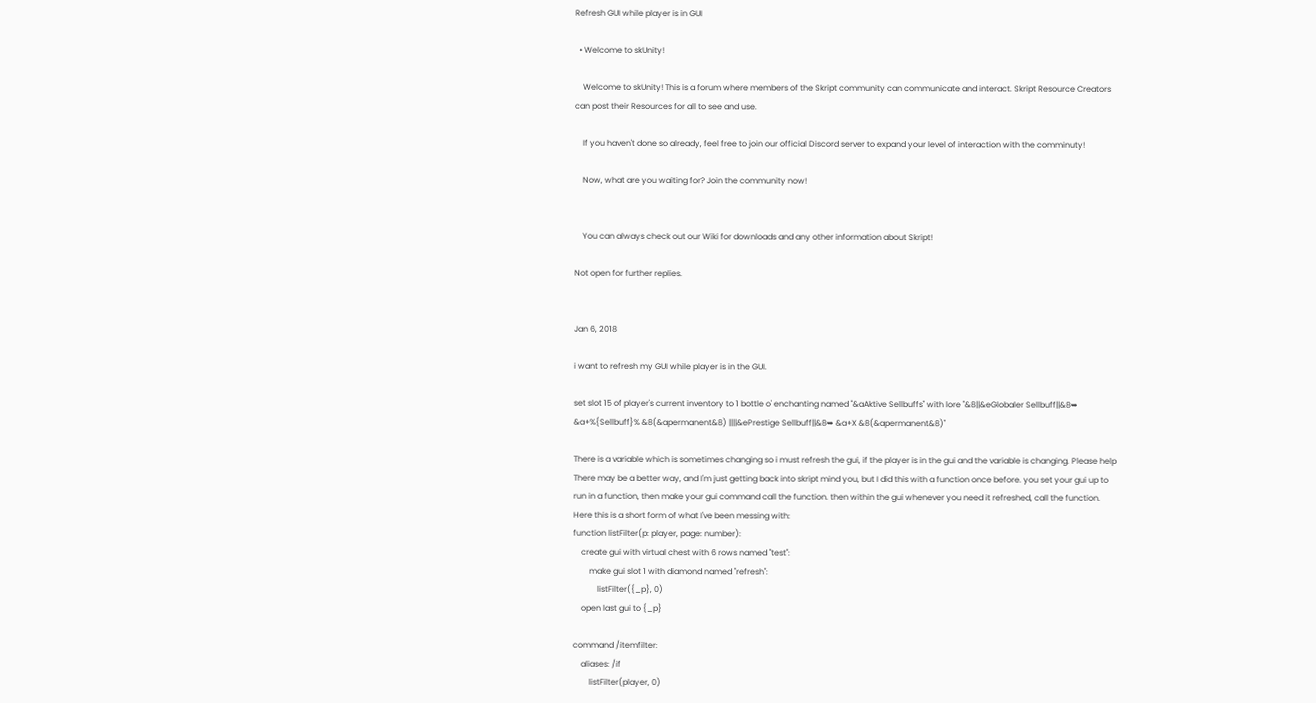Refresh GUI while player is in GUI

  • Welcome to skUnity!

    Welcome to skUnity! This is a forum where members of the Skript community can communicate and interact. Skript Resource Creators can post their Resources for all to see and use.

    If you haven't done so already, feel free to join our official Discord server to expand your level of interaction with the comminuty!

    Now, what are you waiting for? Join the community now!


    You can always check out our Wiki for downloads and any other information about Skript!

Not open for further replies.


Jan 6, 2018

i want to refresh my GUI while player is in the GUI.

set slot 15 of player's current inventory to 1 bottle o' enchanting named "&aAktive Sellbuffs" with lore "&8||&eGlobaler Sellbuff||&8➥ &a+%{Sellbuff}% &8(&apermanent&8) ||||&ePrestige Sellbuff||&8➥ &a+X &8(&apermanent&8)"

There is a variable which is sometimes changing so i must refresh the gui, if the player is in the gui and the variable is changing. Please help
There may be a better way, and I'm just getting back into skript mind you, but I did this with a function once before. you set your gui up to run in a function, then make your gui command call the function. then within the gui whenever you need it refreshed, call the function. Here this is a short form of what I've been messing with:
function listFilter(p: player, page: number):
    create gui with virtual chest with 6 rows named "test":
        make gui slot 1 with diamond named "refresh":
            listFilter({_p}, 0)
    open last gui to {_p}

command /itemfilter:
    aliases: /if
        listFilter(player, 0)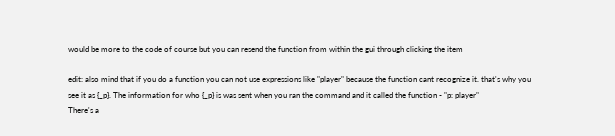would be more to the code of course but you can resend the function from within the gui through clicking the item

edit: also mind that if you do a function you can not use expressions like "player" because the function cant recognize it. that's why you see it as {_p}. The information for who {_p} is was sent when you ran the command and it called the function - "p: player"
There's a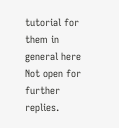tutorial for them in general here
Not open for further replies.